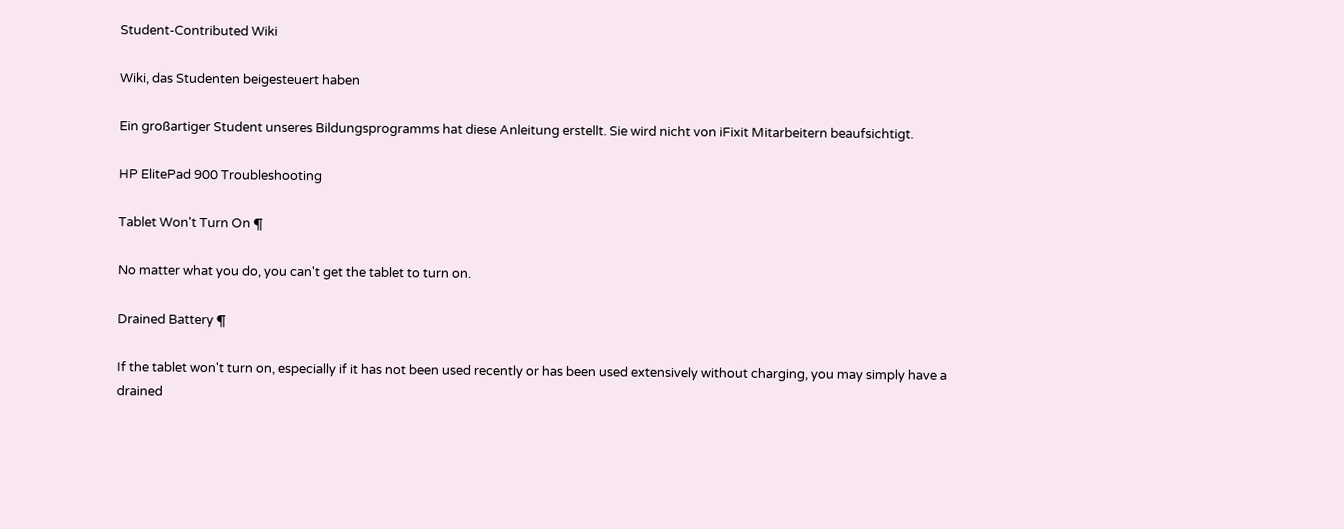Student-Contributed Wiki

Wiki, das Studenten beigesteuert haben

Ein großartiger Student unseres Bildungsprogramms hat diese Anleitung erstellt. Sie wird nicht von iFixit Mitarbeitern beaufsichtigt.

HP ElitePad 900 Troubleshooting

Tablet Won't Turn On ¶

No matter what you do, you can't get the tablet to turn on.

Drained Battery ¶

If the tablet won't turn on, especially if it has not been used recently or has been used extensively without charging, you may simply have a drained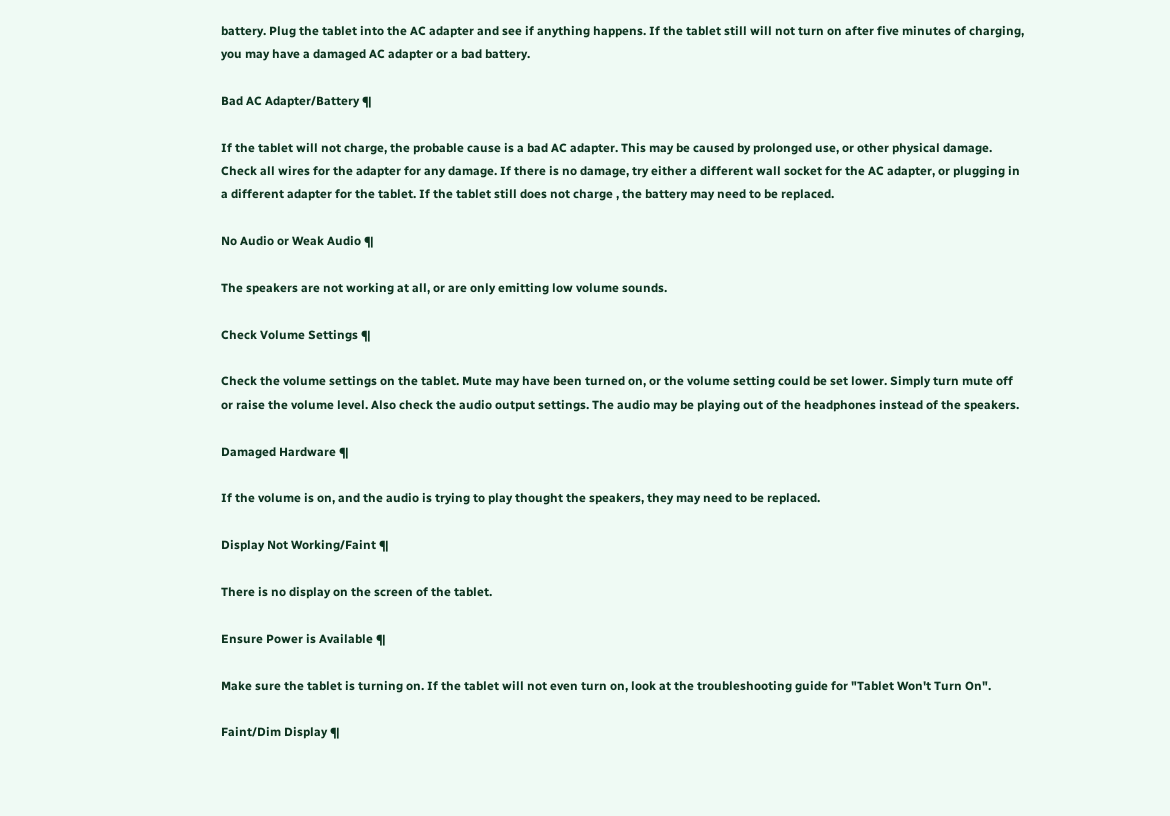battery. Plug the tablet into the AC adapter and see if anything happens. If the tablet still will not turn on after five minutes of charging, you may have a damaged AC adapter or a bad battery.

Bad AC Adapter/Battery ¶

If the tablet will not charge, the probable cause is a bad AC adapter. This may be caused by prolonged use, or other physical damage. Check all wires for the adapter for any damage. If there is no damage, try either a different wall socket for the AC adapter, or plugging in a different adapter for the tablet. If the tablet still does not charge , the battery may need to be replaced.

No Audio or Weak Audio ¶

The speakers are not working at all, or are only emitting low volume sounds.

Check Volume Settings ¶

Check the volume settings on the tablet. Mute may have been turned on, or the volume setting could be set lower. Simply turn mute off or raise the volume level. Also check the audio output settings. The audio may be playing out of the headphones instead of the speakers.

Damaged Hardware ¶

If the volume is on, and the audio is trying to play thought the speakers, they may need to be replaced.

Display Not Working/Faint ¶

There is no display on the screen of the tablet.

Ensure Power is Available ¶

Make sure the tablet is turning on. If the tablet will not even turn on, look at the troubleshooting guide for "Tablet Won't Turn On".

Faint/Dim Display ¶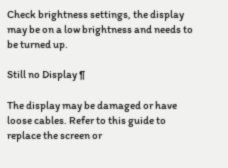Check brightness settings, the display may be on a low brightness and needs to be turned up.

Still no Display ¶

The display may be damaged or have loose cables. Refer to this guide to replace the screen or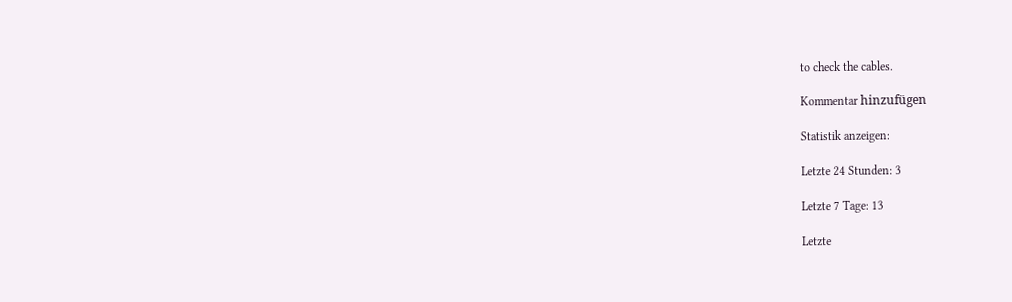to check the cables.

Kommentar hinzufügen

Statistik anzeigen:

Letzte 24 Stunden: 3

Letzte 7 Tage: 13

Letzte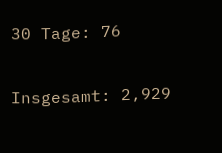30 Tage: 76

Insgesamt: 2,929